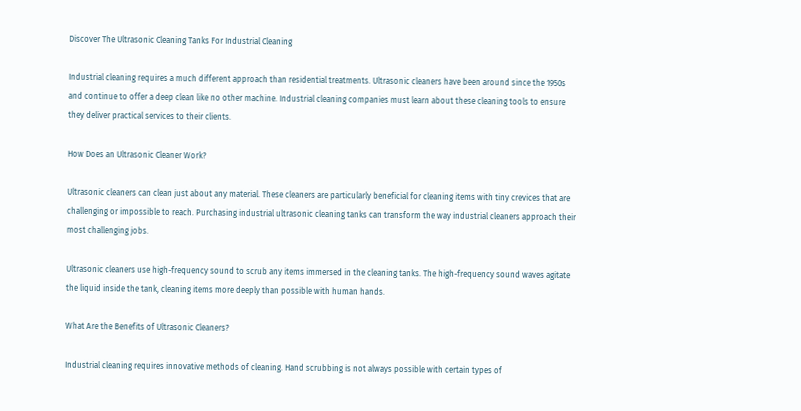Discover The Ultrasonic Cleaning Tanks For Industrial Cleaning

Industrial cleaning requires a much different approach than residential treatments. Ultrasonic cleaners have been around since the 1950s and continue to offer a deep clean like no other machine. Industrial cleaning companies must learn about these cleaning tools to ensure they deliver practical services to their clients.

How Does an Ultrasonic Cleaner Work?

Ultrasonic cleaners can clean just about any material. These cleaners are particularly beneficial for cleaning items with tiny crevices that are challenging or impossible to reach. Purchasing industrial ultrasonic cleaning tanks can transform the way industrial cleaners approach their most challenging jobs.

Ultrasonic cleaners use high-frequency sound to scrub any items immersed in the cleaning tanks. The high-frequency sound waves agitate the liquid inside the tank, cleaning items more deeply than possible with human hands.

What Are the Benefits of Ultrasonic Cleaners?

Industrial cleaning requires innovative methods of cleaning. Hand scrubbing is not always possible with certain types of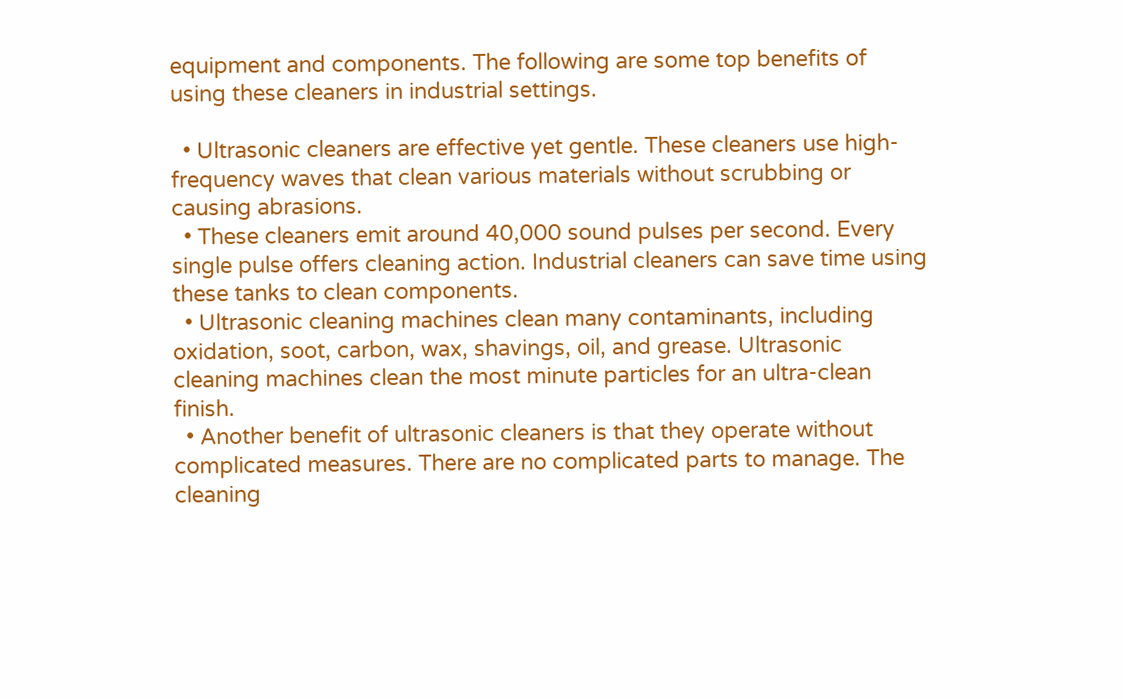equipment and components. The following are some top benefits of using these cleaners in industrial settings.

  • Ultrasonic cleaners are effective yet gentle. These cleaners use high-frequency waves that clean various materials without scrubbing or causing abrasions.
  • These cleaners emit around 40,000 sound pulses per second. Every single pulse offers cleaning action. Industrial cleaners can save time using these tanks to clean components.
  • Ultrasonic cleaning machines clean many contaminants, including oxidation, soot, carbon, wax, shavings, oil, and grease. Ultrasonic cleaning machines clean the most minute particles for an ultra-clean finish.
  • Another benefit of ultrasonic cleaners is that they operate without complicated measures. There are no complicated parts to manage. The cleaning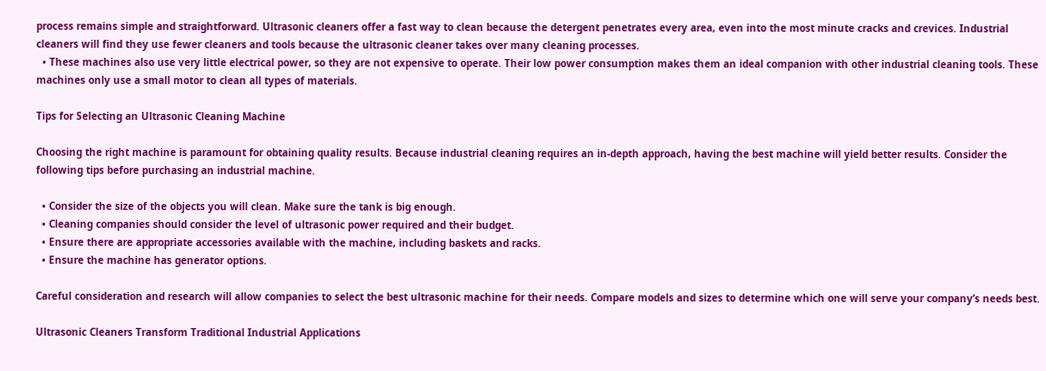process remains simple and straightforward. Ultrasonic cleaners offer a fast way to clean because the detergent penetrates every area, even into the most minute cracks and crevices. Industrial cleaners will find they use fewer cleaners and tools because the ultrasonic cleaner takes over many cleaning processes.
  • These machines also use very little electrical power, so they are not expensive to operate. Their low power consumption makes them an ideal companion with other industrial cleaning tools. These machines only use a small motor to clean all types of materials.

Tips for Selecting an Ultrasonic Cleaning Machine

Choosing the right machine is paramount for obtaining quality results. Because industrial cleaning requires an in-depth approach, having the best machine will yield better results. Consider the following tips before purchasing an industrial machine.

  • Consider the size of the objects you will clean. Make sure the tank is big enough.
  • Cleaning companies should consider the level of ultrasonic power required and their budget.
  • Ensure there are appropriate accessories available with the machine, including baskets and racks.
  • Ensure the machine has generator options.

Careful consideration and research will allow companies to select the best ultrasonic machine for their needs. Compare models and sizes to determine which one will serve your company’s needs best.

Ultrasonic Cleaners Transform Traditional Industrial Applications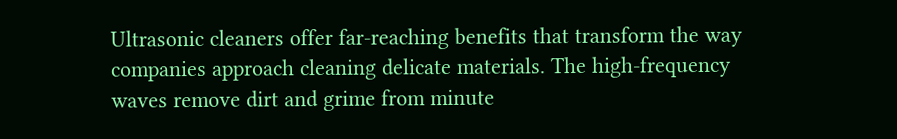Ultrasonic cleaners offer far-reaching benefits that transform the way companies approach cleaning delicate materials. The high-frequency waves remove dirt and grime from minute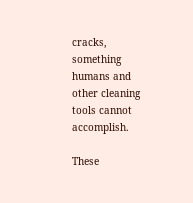cracks, something humans and other cleaning tools cannot accomplish.

These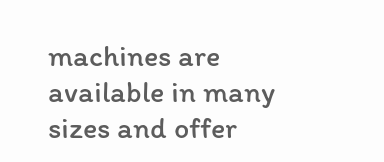machines are available in many sizes and offer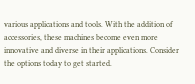various applications and tools. With the addition of accessories, these machines become even more innovative and diverse in their applications. Consider the options today to get started.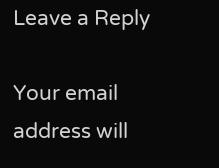Leave a Reply

Your email address will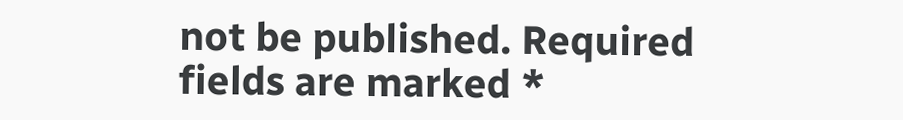not be published. Required fields are marked *